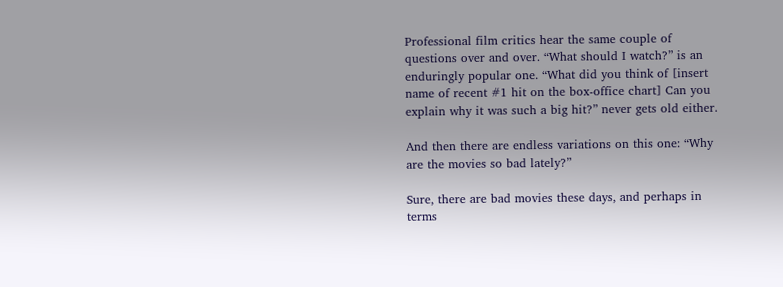Professional film critics hear the same couple of questions over and over. “What should I watch?” is an enduringly popular one. “What did you think of [insert name of recent #1 hit on the box-office chart] Can you explain why it was such a big hit?” never gets old either.

And then there are endless variations on this one: “Why are the movies so bad lately?”

Sure, there are bad movies these days, and perhaps in terms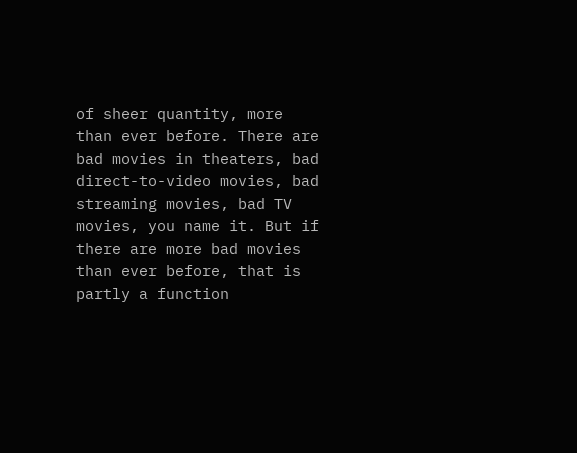of sheer quantity, more than ever before. There are bad movies in theaters, bad direct-to-video movies, bad streaming movies, bad TV movies, you name it. But if there are more bad movies than ever before, that is partly a function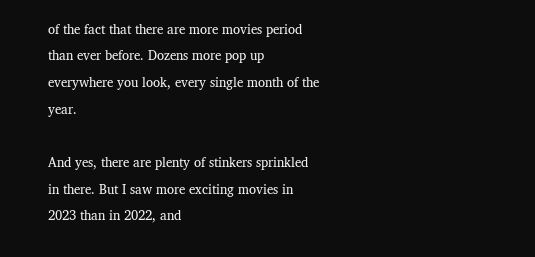of the fact that there are more movies period than ever before. Dozens more pop up everywhere you look, every single month of the year.

And yes, there are plenty of stinkers sprinkled in there. But I saw more exciting movies in 2023 than in 2022, and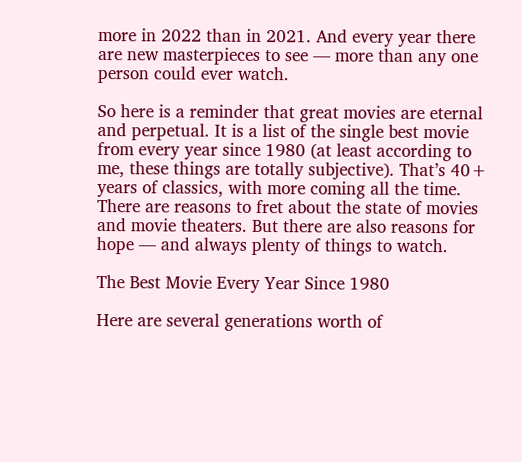more in 2022 than in 2021. And every year there are new masterpieces to see — more than any one person could ever watch.

So here is a reminder that great movies are eternal and perpetual. It is a list of the single best movie from every year since 1980 (at least according to me, these things are totally subjective). That’s 40+ years of classics, with more coming all the time. There are reasons to fret about the state of movies and movie theaters. But there are also reasons for hope — and always plenty of things to watch.

The Best Movie Every Year Since 1980

Here are several generations worth of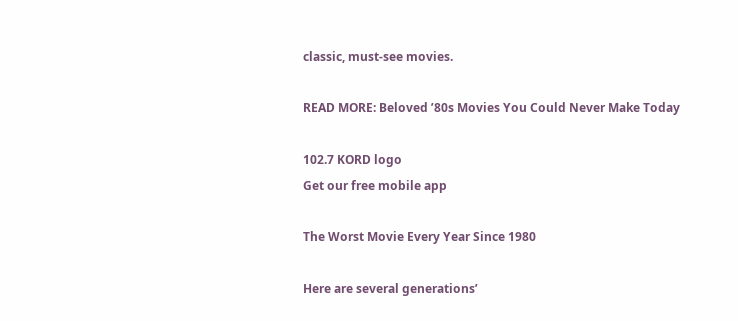classic, must-see movies.

READ MORE: Beloved ’80s Movies You Could Never Make Today

102.7 KORD logo
Get our free mobile app

The Worst Movie Every Year Since 1980

Here are several generations’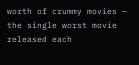worth of crummy movies — the single worst movie released each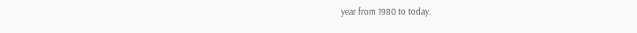year from 1980 to today.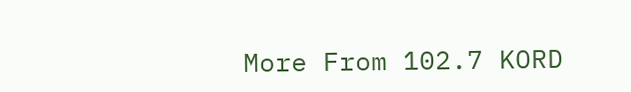More From 102.7 KORD